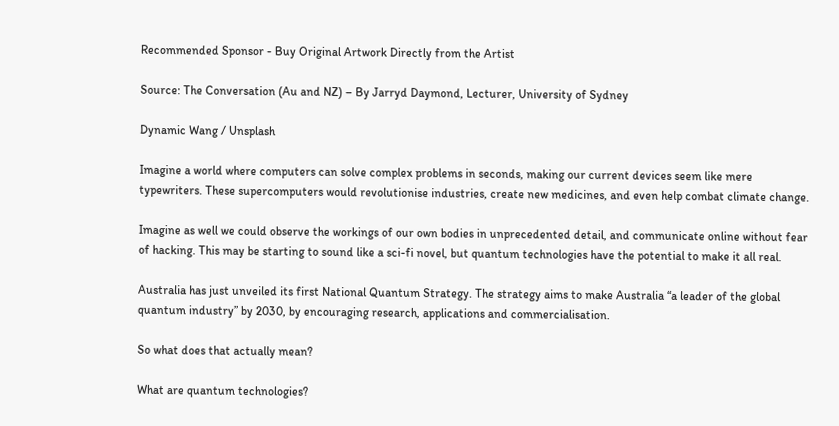Recommended Sponsor - Buy Original Artwork Directly from the Artist

Source: The Conversation (Au and NZ) – By Jarryd Daymond, Lecturer, University of Sydney

Dynamic Wang / Unsplash

Imagine a world where computers can solve complex problems in seconds, making our current devices seem like mere typewriters. These supercomputers would revolutionise industries, create new medicines, and even help combat climate change.

Imagine as well we could observe the workings of our own bodies in unprecedented detail, and communicate online without fear of hacking. This may be starting to sound like a sci-fi novel, but quantum technologies have the potential to make it all real.

Australia has just unveiled its first National Quantum Strategy. The strategy aims to make Australia “a leader of the global quantum industry” by 2030, by encouraging research, applications and commercialisation.

So what does that actually mean?

What are quantum technologies?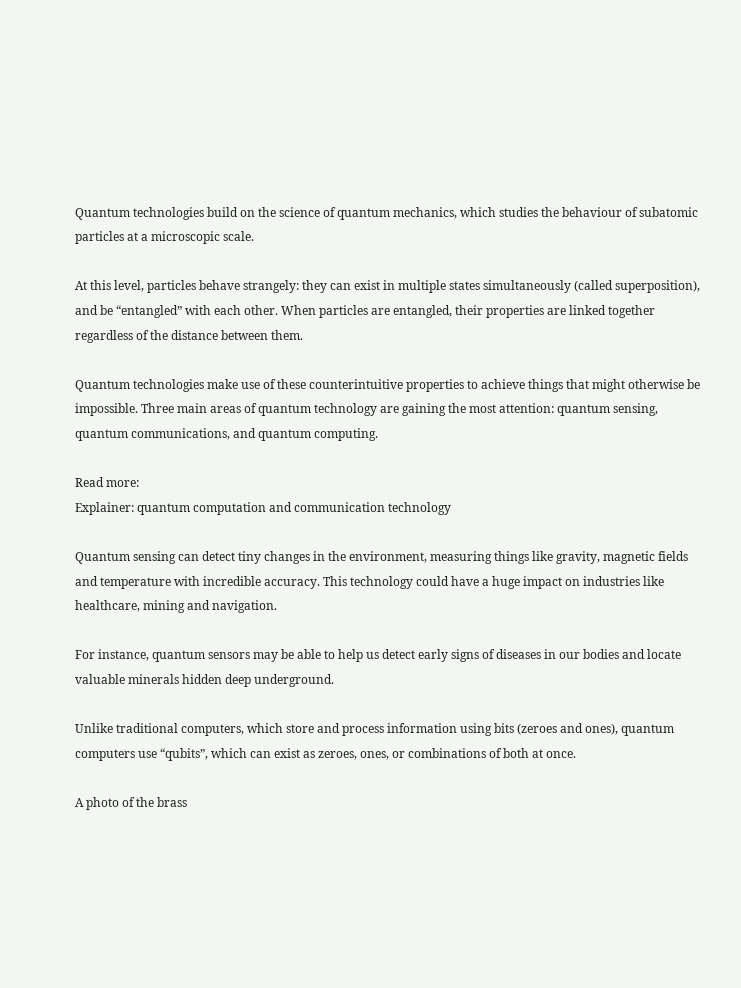Quantum technologies build on the science of quantum mechanics, which studies the behaviour of subatomic particles at a microscopic scale.

At this level, particles behave strangely: they can exist in multiple states simultaneously (called superposition), and be “entangled” with each other. When particles are entangled, their properties are linked together regardless of the distance between them.

Quantum technologies make use of these counterintuitive properties to achieve things that might otherwise be impossible. Three main areas of quantum technology are gaining the most attention: quantum sensing, quantum communications, and quantum computing.

Read more:
Explainer: quantum computation and communication technology

Quantum sensing can detect tiny changes in the environment, measuring things like gravity, magnetic fields and temperature with incredible accuracy. This technology could have a huge impact on industries like healthcare, mining and navigation.

For instance, quantum sensors may be able to help us detect early signs of diseases in our bodies and locate valuable minerals hidden deep underground.

Unlike traditional computers, which store and process information using bits (zeroes and ones), quantum computers use “qubits”, which can exist as zeroes, ones, or combinations of both at once.

A photo of the brass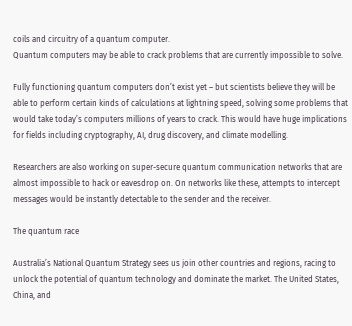coils and circuitry of a quantum computer.
Quantum computers may be able to crack problems that are currently impossible to solve.

Fully functioning quantum computers don’t exist yet – but scientists believe they will be able to perform certain kinds of calculations at lightning speed, solving some problems that would take today’s computers millions of years to crack. This would have huge implications for fields including cryptography, AI, drug discovery, and climate modelling.

Researchers are also working on super-secure quantum communication networks that are almost impossible to hack or eavesdrop on. On networks like these, attempts to intercept messages would be instantly detectable to the sender and the receiver.

The quantum race

Australia’s National Quantum Strategy sees us join other countries and regions, racing to unlock the potential of quantum technology and dominate the market. The United States, China, and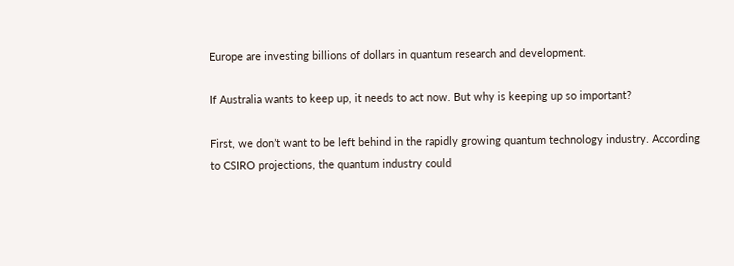Europe are investing billions of dollars in quantum research and development.

If Australia wants to keep up, it needs to act now. But why is keeping up so important?

First, we don’t want to be left behind in the rapidly growing quantum technology industry. According to CSIRO projections, the quantum industry could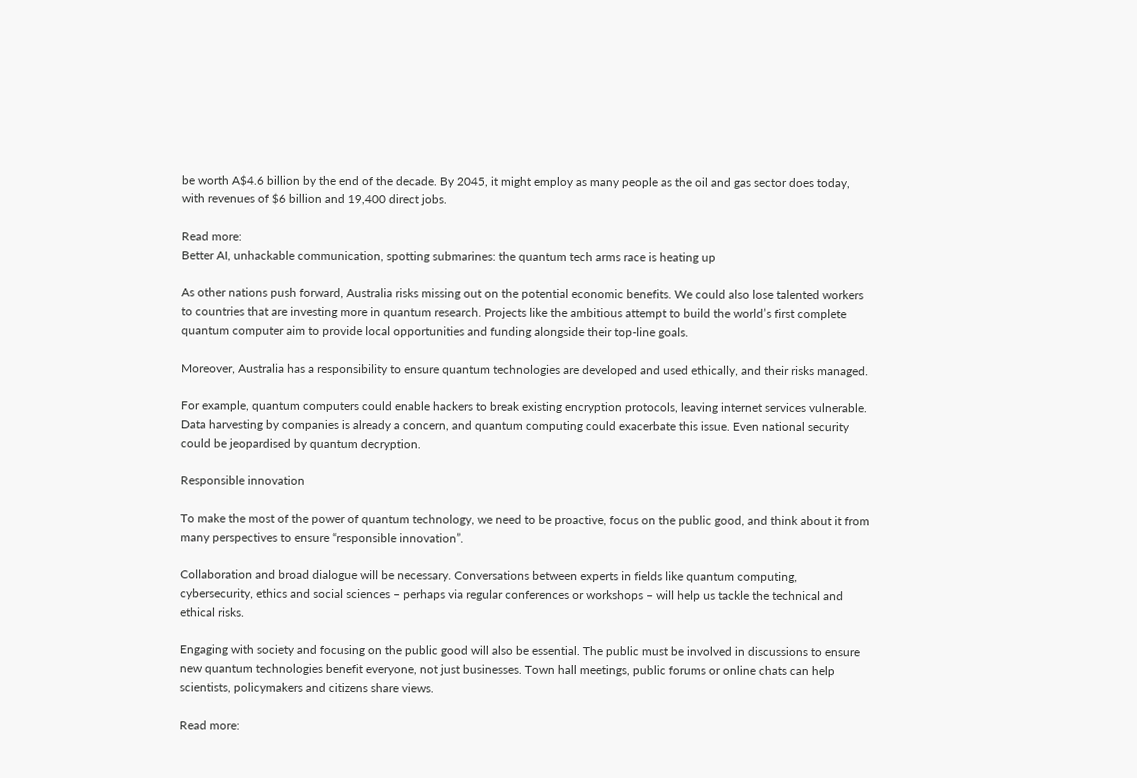be worth A$4.6 billion by the end of the decade. By 2045, it might employ as many people as the oil and gas sector does today, with revenues of $6 billion and 19,400 direct jobs.

Read more:
Better AI, unhackable communication, spotting submarines: the quantum tech arms race is heating up

As other nations push forward, Australia risks missing out on the potential economic benefits. We could also lose talented workers to countries that are investing more in quantum research. Projects like the ambitious attempt to build the world’s first complete quantum computer aim to provide local opportunities and funding alongside their top-line goals.

Moreover, Australia has a responsibility to ensure quantum technologies are developed and used ethically, and their risks managed.

For example, quantum computers could enable hackers to break existing encryption protocols, leaving internet services vulnerable. Data harvesting by companies is already a concern, and quantum computing could exacerbate this issue. Even national security could be jeopardised by quantum decryption.

Responsible innovation

To make the most of the power of quantum technology, we need to be proactive, focus on the public good, and think about it from many perspectives to ensure “responsible innovation”.

Collaboration and broad dialogue will be necessary. Conversations between experts in fields like quantum computing, cybersecurity, ethics and social sciences – perhaps via regular conferences or workshops – will help us tackle the technical and ethical risks.

Engaging with society and focusing on the public good will also be essential. The public must be involved in discussions to ensure new quantum technologies benefit everyone, not just businesses. Town hall meetings, public forums or online chats can help scientists, policymakers and citizens share views.

Read more: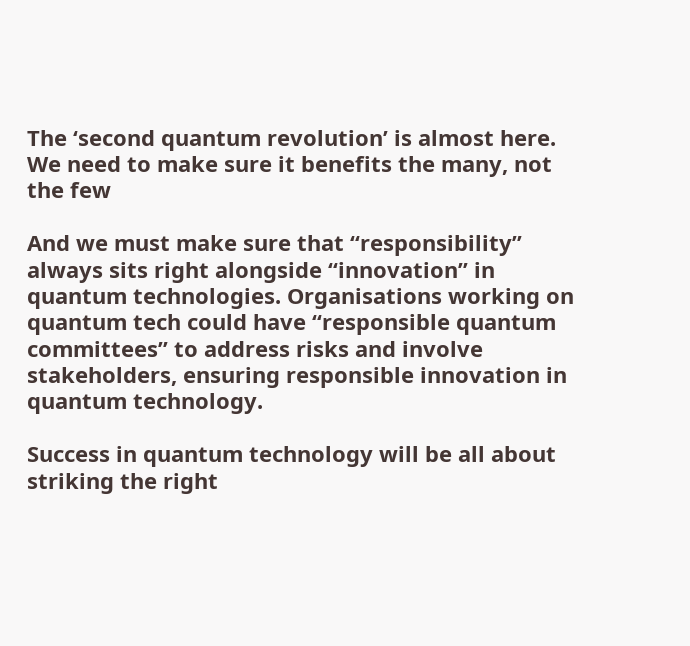The ‘second quantum revolution’ is almost here. We need to make sure it benefits the many, not the few

And we must make sure that “responsibility” always sits right alongside “innovation” in quantum technologies. Organisations working on quantum tech could have “responsible quantum committees” to address risks and involve stakeholders, ensuring responsible innovation in quantum technology.

Success in quantum technology will be all about striking the right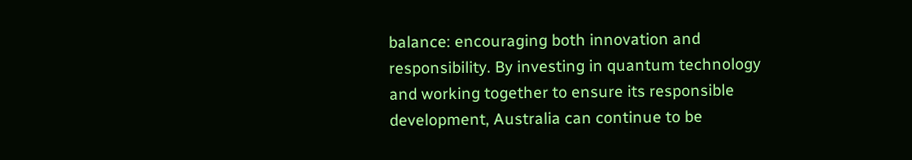balance: encouraging both innovation and responsibility. By investing in quantum technology and working together to ensure its responsible development, Australia can continue to be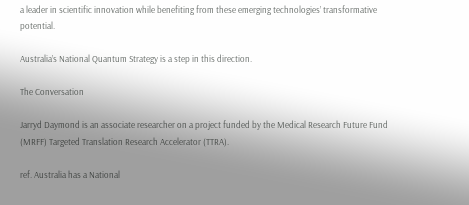a leader in scientific innovation while benefiting from these emerging technologies’ transformative potential.

Australia’s National Quantum Strategy is a step in this direction.

The Conversation

Jarryd Daymond is an associate researcher on a project funded by the Medical Research Future Fund (MRFF) Targeted Translation Research Accelerator (TTRA).

ref. Australia has a National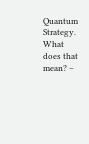Quantum Strategy. What does that mean? –